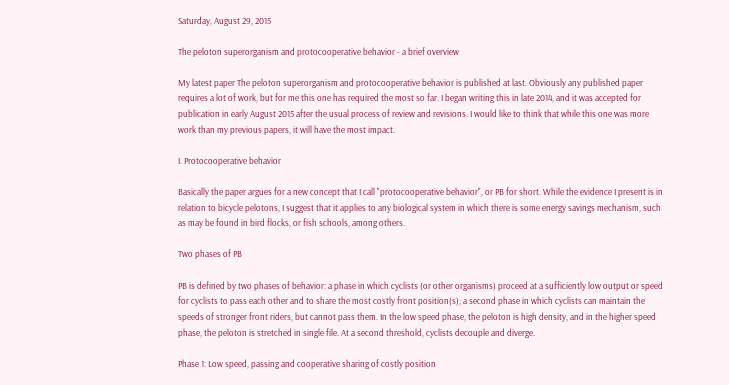Saturday, August 29, 2015

The peloton superorganism and protocooperative behavior - a brief overview

My latest paper The peloton superorganism and protocooperative behavior is published at last. Obviously any published paper requires a lot of work, but for me this one has required the most so far. I began writing this in late 2014, and it was accepted for publication in early August 2015 after the usual process of review and revisions. I would like to think that while this one was more work than my previous papers, it will have the most impact.

I. Protocooperative behavior

Basically the paper argues for a new concept that I call "protocooperative behavior", or PB for short. While the evidence I present is in relation to bicycle pelotons, I suggest that it applies to any biological system in which there is some energy savings mechanism, such as may be found in bird flocks, or fish schools, among others.

Two phases of PB

PB is defined by two phases of behavior: a phase in which cyclists (or other organisms) proceed at a sufficiently low output or speed for cyclists to pass each other and to share the most costly front position(s); a second phase in which cyclists can maintain the speeds of stronger front riders, but cannot pass them. In the low speed phase, the peloton is high density, and in the higher speed phase, the peloton is stretched in single file. At a second threshold, cyclists decouple and diverge.

Phase 1: Low speed, passing and cooperative sharing of costly position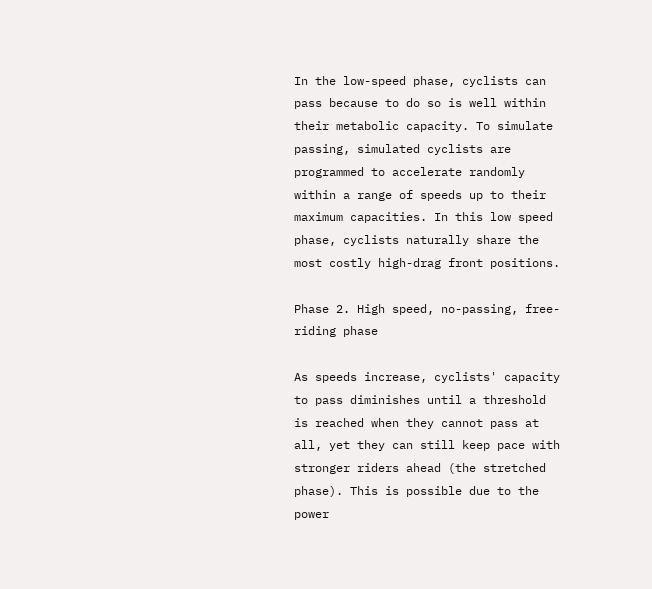In the low-speed phase, cyclists can pass because to do so is well within their metabolic capacity. To simulate passing, simulated cyclists are programmed to accelerate randomly within a range of speeds up to their maximum capacities. In this low speed phase, cyclists naturally share the most costly high-drag front positions.

Phase 2. High speed, no-passing, free-riding phase

As speeds increase, cyclists' capacity to pass diminishes until a threshold is reached when they cannot pass at all, yet they can still keep pace with stronger riders ahead (the stretched phase). This is possible due to the power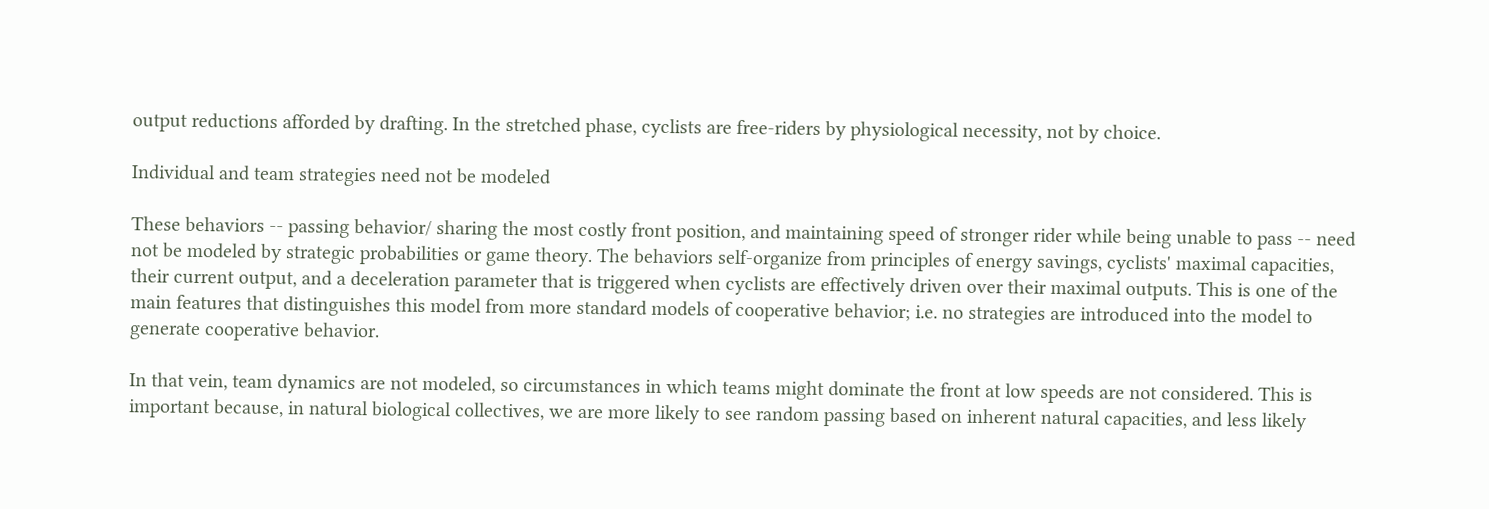output reductions afforded by drafting. In the stretched phase, cyclists are free-riders by physiological necessity, not by choice.

Individual and team strategies need not be modeled

These behaviors -- passing behavior/ sharing the most costly front position, and maintaining speed of stronger rider while being unable to pass -- need not be modeled by strategic probabilities or game theory. The behaviors self-organize from principles of energy savings, cyclists' maximal capacities, their current output, and a deceleration parameter that is triggered when cyclists are effectively driven over their maximal outputs. This is one of the main features that distinguishes this model from more standard models of cooperative behavior; i.e. no strategies are introduced into the model to generate cooperative behavior.

In that vein, team dynamics are not modeled, so circumstances in which teams might dominate the front at low speeds are not considered. This is important because, in natural biological collectives, we are more likely to see random passing based on inherent natural capacities, and less likely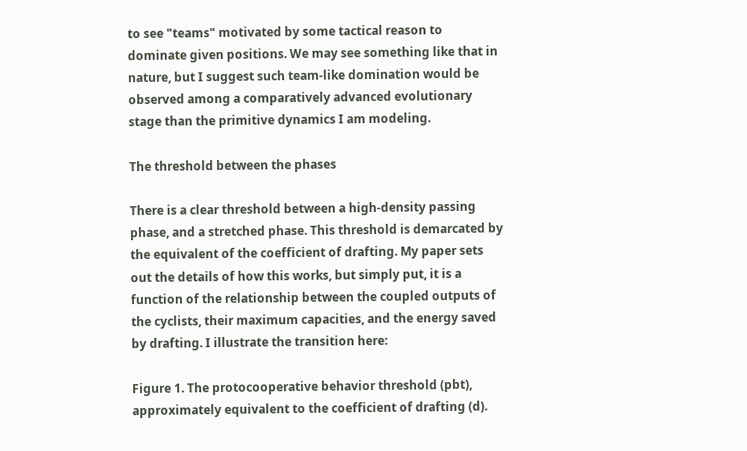to see "teams" motivated by some tactical reason to dominate given positions. We may see something like that in nature, but I suggest such team-like domination would be observed among a comparatively advanced evolutionary stage than the primitive dynamics I am modeling.

The threshold between the phases

There is a clear threshold between a high-density passing phase, and a stretched phase. This threshold is demarcated by the equivalent of the coefficient of drafting. My paper sets out the details of how this works, but simply put, it is a function of the relationship between the coupled outputs of the cyclists, their maximum capacities, and the energy saved by drafting. I illustrate the transition here:

Figure 1. The protocooperative behavior threshold (pbt), approximately equivalent to the coefficient of drafting (d).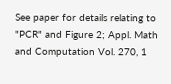See paper for details relating to "PCR" and Figure 2; Appl. Math and Computation Vol. 270, 1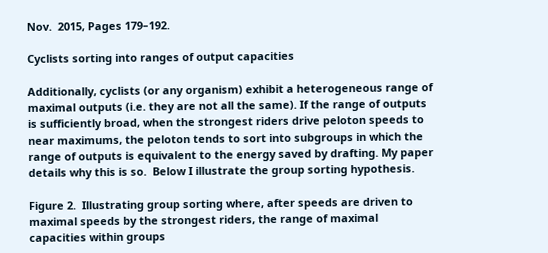Nov.  2015, Pages 179–192.

Cyclists sorting into ranges of output capacities

Additionally, cyclists (or any organism) exhibit a heterogeneous range of maximal outputs (i.e. they are not all the same). If the range of outputs is sufficiently broad, when the strongest riders drive peloton speeds to near maximums, the peloton tends to sort into subgroups in which the range of outputs is equivalent to the energy saved by drafting. My paper details why this is so.  Below I illustrate the group sorting hypothesis.

Figure 2.  Illustrating group sorting where, after speeds are driven to maximal speeds by the strongest riders, the range of maximal capacities within groups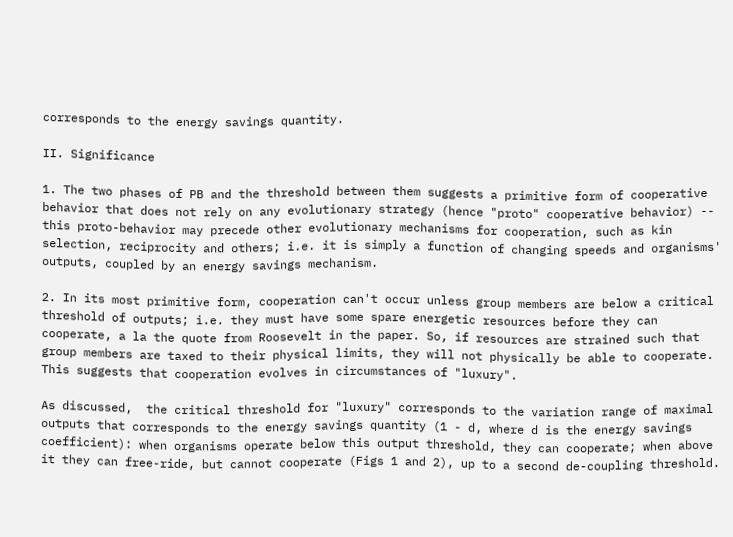corresponds to the energy savings quantity.

II. Significance

1. The two phases of PB and the threshold between them suggests a primitive form of cooperative behavior that does not rely on any evolutionary strategy (hence "proto" cooperative behavior) -- this proto-behavior may precede other evolutionary mechanisms for cooperation, such as kin selection, reciprocity and others; i.e. it is simply a function of changing speeds and organisms' outputs, coupled by an energy savings mechanism.

2. In its most primitive form, cooperation can't occur unless group members are below a critical threshold of outputs; i.e. they must have some spare energetic resources before they can cooperate, a la the quote from Roosevelt in the paper. So, if resources are strained such that group members are taxed to their physical limits, they will not physically be able to cooperate. This suggests that cooperation evolves in circumstances of "luxury".

As discussed,  the critical threshold for "luxury" corresponds to the variation range of maximal outputs that corresponds to the energy savings quantity (1 - d, where d is the energy savings coefficient): when organisms operate below this output threshold, they can cooperate; when above it they can free-ride, but cannot cooperate (Figs 1 and 2), up to a second de-coupling threshold.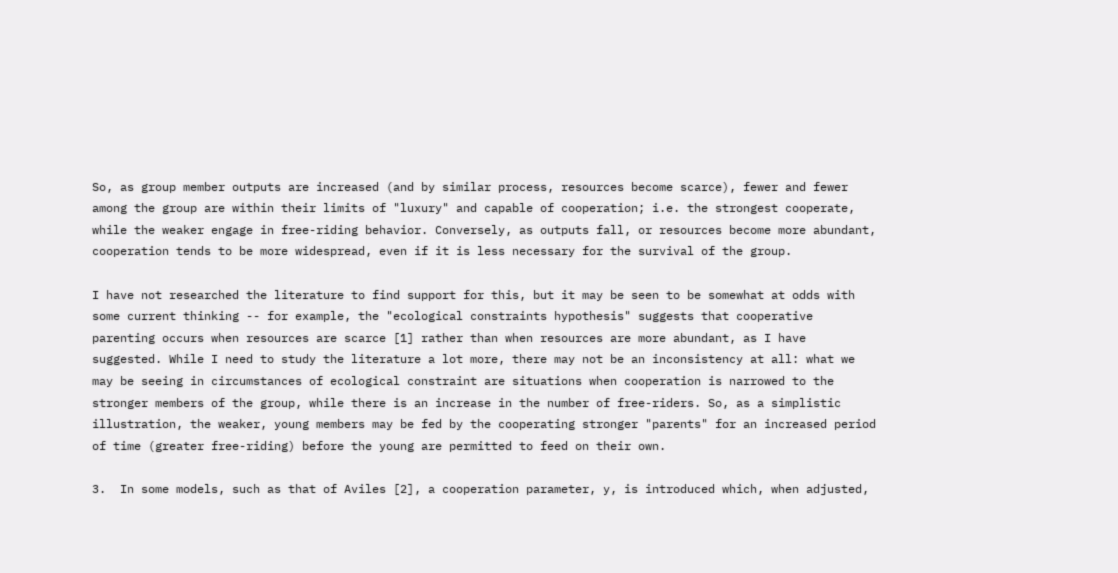So, as group member outputs are increased (and by similar process, resources become scarce), fewer and fewer among the group are within their limits of "luxury" and capable of cooperation; i.e. the strongest cooperate, while the weaker engage in free-riding behavior. Conversely, as outputs fall, or resources become more abundant, cooperation tends to be more widespread, even if it is less necessary for the survival of the group.

I have not researched the literature to find support for this, but it may be seen to be somewhat at odds with some current thinking -- for example, the "ecological constraints hypothesis" suggests that cooperative parenting occurs when resources are scarce [1] rather than when resources are more abundant, as I have suggested. While I need to study the literature a lot more, there may not be an inconsistency at all: what we may be seeing in circumstances of ecological constraint are situations when cooperation is narrowed to the stronger members of the group, while there is an increase in the number of free-riders. So, as a simplistic illustration, the weaker, young members may be fed by the cooperating stronger "parents" for an increased period of time (greater free-riding) before the young are permitted to feed on their own.

3.  In some models, such as that of Aviles [2], a cooperation parameter, y, is introduced which, when adjusted,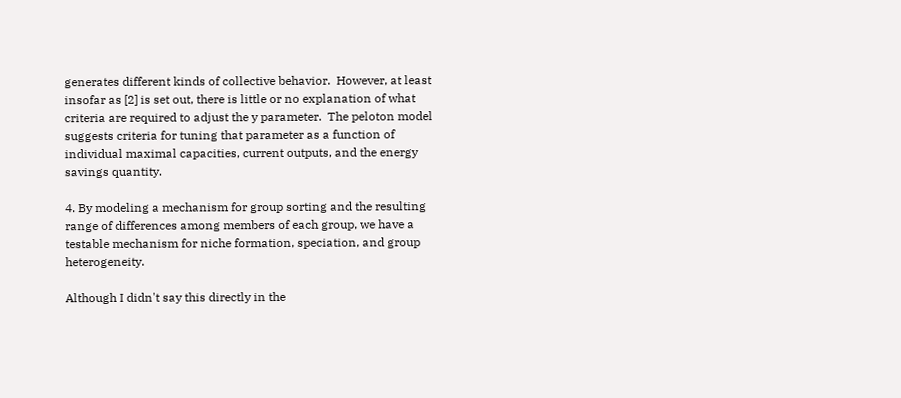generates different kinds of collective behavior.  However, at least insofar as [2] is set out, there is little or no explanation of what criteria are required to adjust the y parameter.  The peloton model suggests criteria for tuning that parameter as a function of individual maximal capacities, current outputs, and the energy savings quantity.

4. By modeling a mechanism for group sorting and the resulting range of differences among members of each group, we have a testable mechanism for niche formation, speciation, and group heterogeneity.

Although I didn't say this directly in the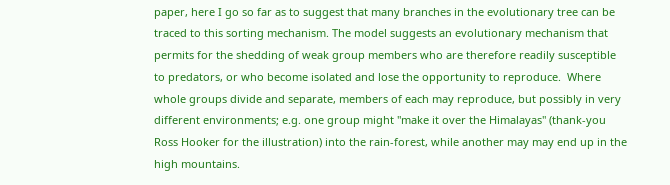paper, here I go so far as to suggest that many branches in the evolutionary tree can be traced to this sorting mechanism. The model suggests an evolutionary mechanism that permits for the shedding of weak group members who are therefore readily susceptible to predators, or who become isolated and lose the opportunity to reproduce.  Where whole groups divide and separate, members of each may reproduce, but possibly in very different environments; e.g. one group might "make it over the Himalayas" (thank-you Ross Hooker for the illustration) into the rain-forest, while another may may end up in the high mountains.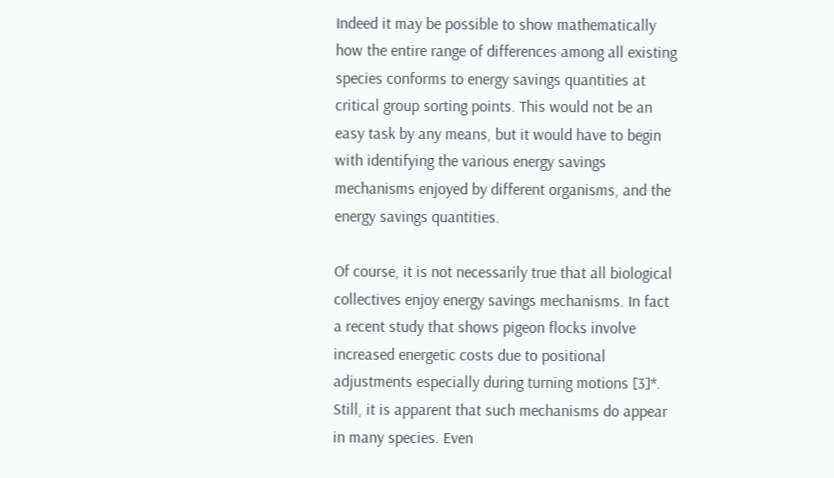Indeed it may be possible to show mathematically how the entire range of differences among all existing species conforms to energy savings quantities at critical group sorting points. This would not be an easy task by any means, but it would have to begin with identifying the various energy savings mechanisms enjoyed by different organisms, and the energy savings quantities.

Of course, it is not necessarily true that all biological collectives enjoy energy savings mechanisms. In fact a recent study that shows pigeon flocks involve increased energetic costs due to positional adjustments especially during turning motions [3]*.  Still, it is apparent that such mechanisms do appear in many species. Even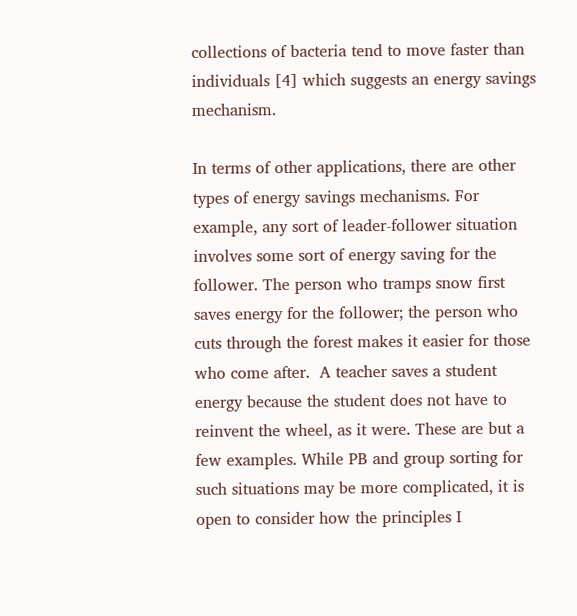collections of bacteria tend to move faster than individuals [4] which suggests an energy savings mechanism.

In terms of other applications, there are other types of energy savings mechanisms. For example, any sort of leader-follower situation involves some sort of energy saving for the follower. The person who tramps snow first saves energy for the follower; the person who cuts through the forest makes it easier for those who come after.  A teacher saves a student energy because the student does not have to reinvent the wheel, as it were. These are but a few examples. While PB and group sorting for such situations may be more complicated, it is open to consider how the principles I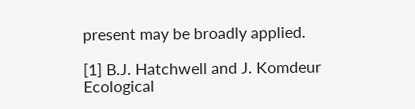present may be broadly applied.

[1] B.J. Hatchwell and J. Komdeur  Ecological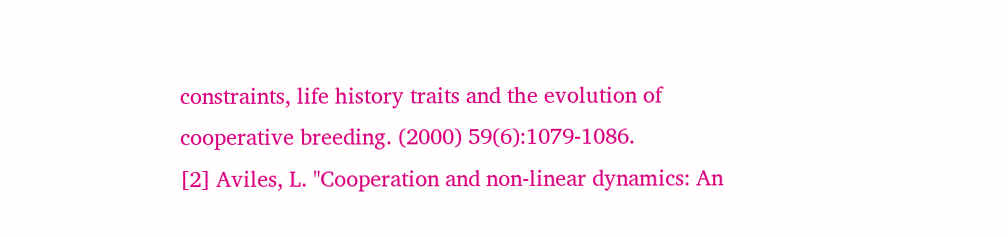constraints, life history traits and the evolution of cooperative breeding. (2000) 59(6):1079-1086.
[2] Aviles, L. "Cooperation and non-linear dynamics: An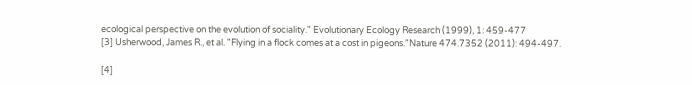ecological perspective on the evolution of sociality." Evolutionary Ecology Research (1999), 1: 459-477
[3] Usherwood, James R., et al. "Flying in a flock comes at a cost in pigeons."Nature 474.7352 (2011): 494-497.

[4]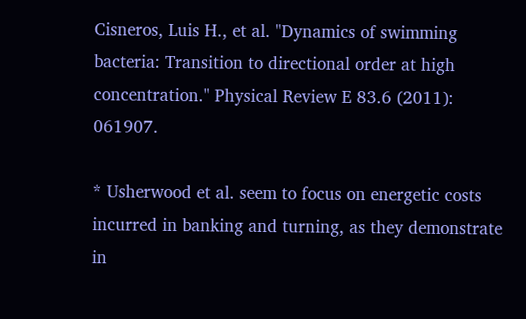Cisneros, Luis H., et al. "Dynamics of swimming bacteria: Transition to directional order at high concentration." Physical Review E 83.6 (2011): 061907.

* Usherwood et al. seem to focus on energetic costs incurred in banking and turning, as they demonstrate in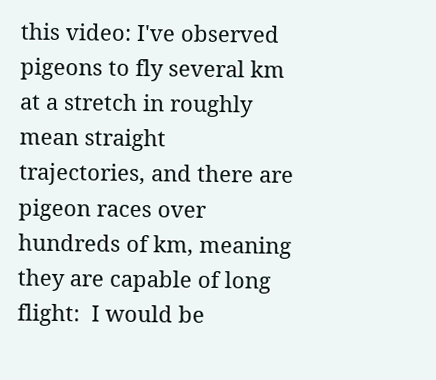this video: I've observed pigeons to fly several km at a stretch in roughly mean straight trajectories, and there are pigeon races over hundreds of km, meaning they are capable of long flight:  I would be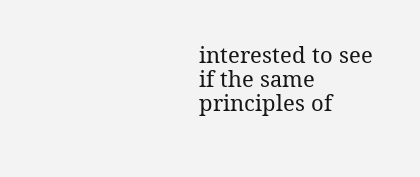interested to see if the same principles of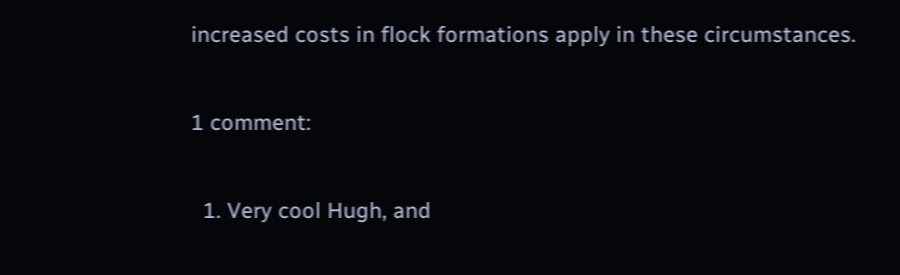increased costs in flock formations apply in these circumstances.

1 comment:

  1. Very cool Hugh, and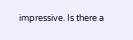impressive. Is there a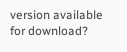version available for download?